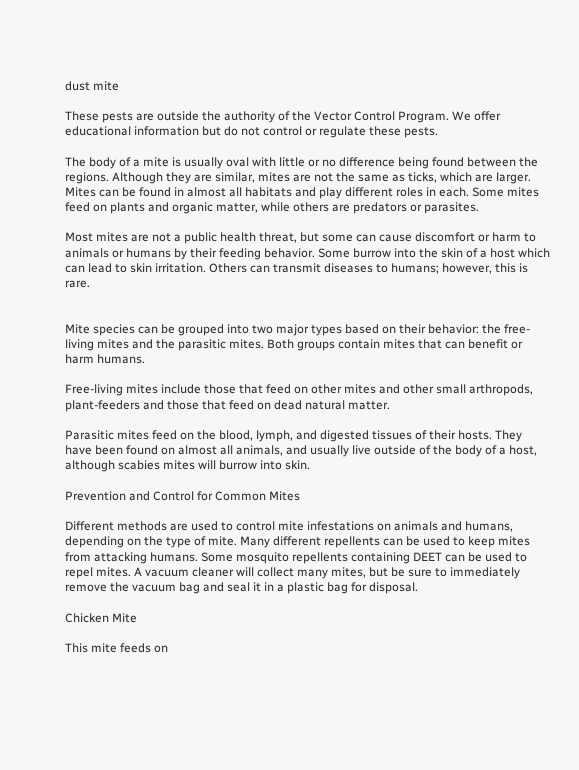dust mite

These pests are outside the authority of the Vector Control Program. We offer educational information but do not control or regulate these pests.

The body of a mite is usually oval with little or no difference being found between the regions. Although they are similar, mites are not the same as ticks, which are larger. Mites can be found in almost all habitats and play different roles in each. Some mites feed on plants and organic matter, while others are predators or parasites.

Most mites are not a public health threat, but some can cause discomfort or harm to animals or humans by their feeding behavior. Some burrow into the skin of a host which can lead to skin irritation. Others can transmit diseases to humans; however, this is rare.


Mite species can be grouped into two major types based on their behavior: the free-living mites and the parasitic mites. Both groups contain mites that can benefit or harm humans.

Free-living mites include those that feed on other mites and other small arthropods, plant-feeders and those that feed on dead natural matter.

Parasitic mites feed on the blood, lymph, and digested tissues of their hosts. They have been found on almost all animals, and usually live outside of the body of a host, although scabies mites will burrow into skin.

Prevention and Control for Common Mites

Different methods are used to control mite infestations on animals and humans, depending on the type of mite. Many different repellents can be used to keep mites from attacking humans. Some mosquito repellents containing DEET can be used to repel mites. A vacuum cleaner will collect many mites, but be sure to immediately remove the vacuum bag and seal it in a plastic bag for disposal.

Chicken Mite

This mite feeds on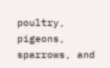poultry, pigeons, sparrows, and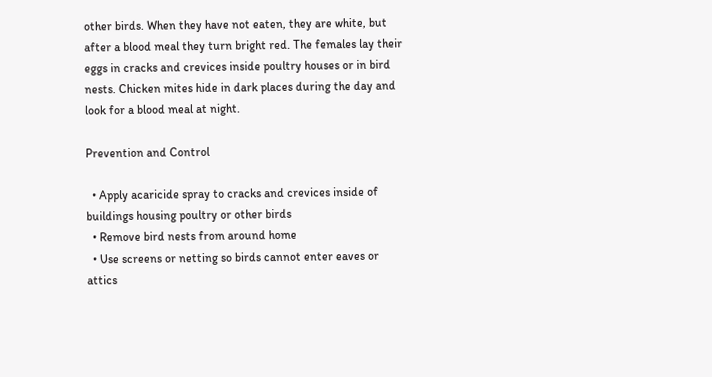other birds. When they have not eaten, they are white, but after a blood meal they turn bright red. The females lay their eggs in cracks and crevices inside poultry houses or in bird nests. Chicken mites hide in dark places during the day and look for a blood meal at night.

Prevention and Control

  • Apply acaricide spray to cracks and crevices inside of buildings housing poultry or other birds
  • Remove bird nests from around home
  • Use screens or netting so birds cannot enter eaves or attics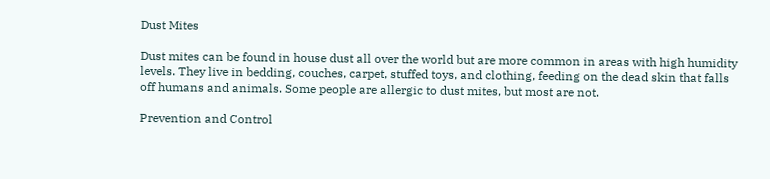Dust Mites

Dust mites can be found in house dust all over the world but are more common in areas with high humidity levels. They live in bedding, couches, carpet, stuffed toys, and clothing, feeding on the dead skin that falls off humans and animals. Some people are allergic to dust mites, but most are not.

Prevention and Control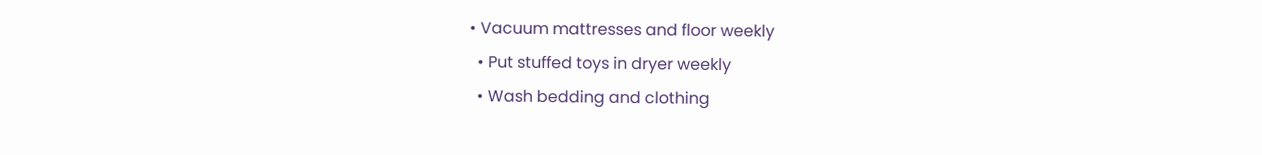• Vacuum mattresses and floor weekly
  • Put stuffed toys in dryer weekly
  • Wash bedding and clothing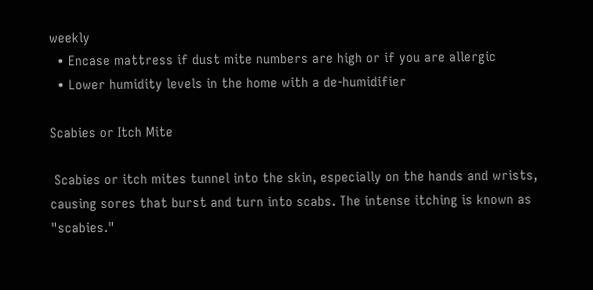weekly
  • Encase mattress if dust mite numbers are high or if you are allergic
  • Lower humidity levels in the home with a de-humidifier

Scabies or Itch Mite

 Scabies or itch mites tunnel into the skin, especially on the hands and wrists, causing sores that burst and turn into scabs. The intense itching is known as "scabies."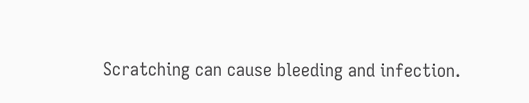Scratching can cause bleeding and infection.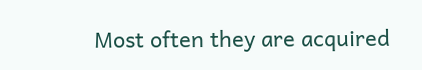Most often they are acquired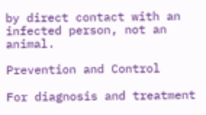by direct contact with an infected person, not an animal.

Prevention and Control

For diagnosis and treatment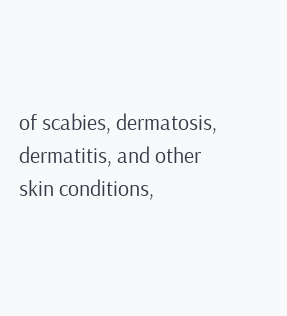of scabies, dermatosis, dermatitis, and other skin conditions,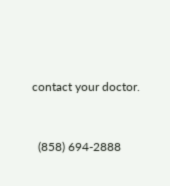contact your doctor.


  (858) 694-2888